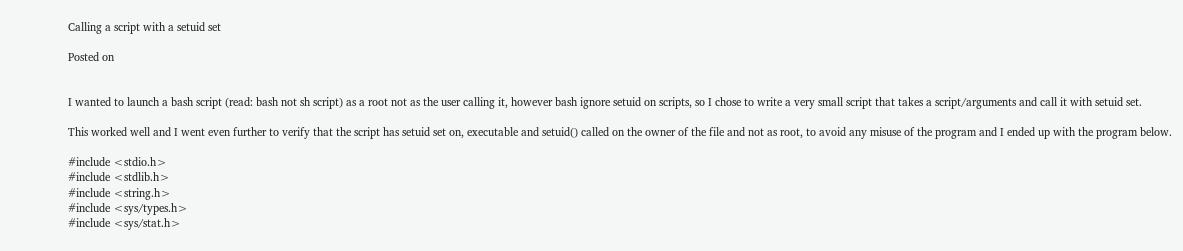Calling a script with a setuid set

Posted on


I wanted to launch a bash script (read: bash not sh script) as a root not as the user calling it, however bash ignore setuid on scripts, so I chose to write a very small script that takes a script/arguments and call it with setuid set.

This worked well and I went even further to verify that the script has setuid set on, executable and setuid() called on the owner of the file and not as root, to avoid any misuse of the program and I ended up with the program below.

#include <stdio.h>
#include <stdlib.h>
#include <string.h>
#include <sys/types.h>
#include <sys/stat.h>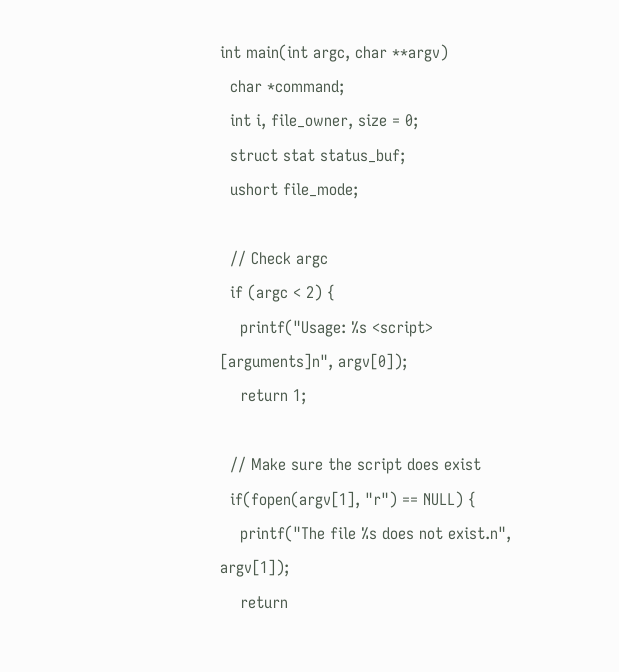int main(int argc, char **argv)
  char *command;
  int i, file_owner, size = 0;
  struct stat status_buf;
  ushort file_mode;

  // Check argc
  if (argc < 2) {
    printf("Usage: %s <script> [arguments]n", argv[0]);
    return 1;

  // Make sure the script does exist
  if(fopen(argv[1], "r") == NULL) {
    printf("The file %s does not exist.n", argv[1]);
    return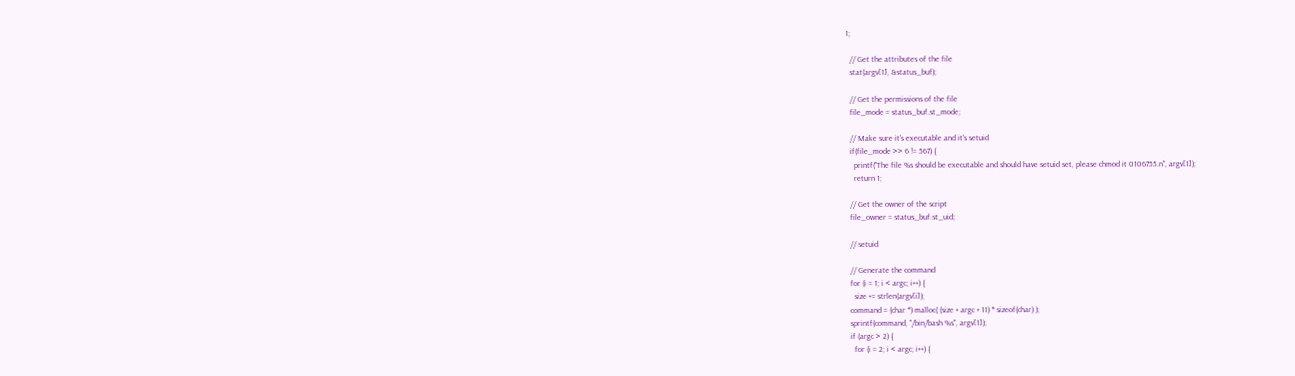1;

  // Get the attributes of the file
  stat(argv[1], &status_buf);

  // Get the permissions of the file
  file_mode = status_buf.st_mode;

  // Make sure it's executable and it's setuid
  if(file_mode >> 6 != 567) {
    printf("The file %s should be executable and should have setuid set, please chmod it 0106755.n", argv[1]);
    return 1;

  // Get the owner of the script
  file_owner = status_buf.st_uid;

  // setuid

  // Generate the command
  for (i = 1; i < argc; i++) {
    size += strlen(argv[i]);
  command = (char *) malloc( (size + argc + 11) * sizeof(char) );
  sprintf(command, "/bin/bash %s", argv[1]);
  if (argc > 2) {
    for (i = 2; i < argc; i++) {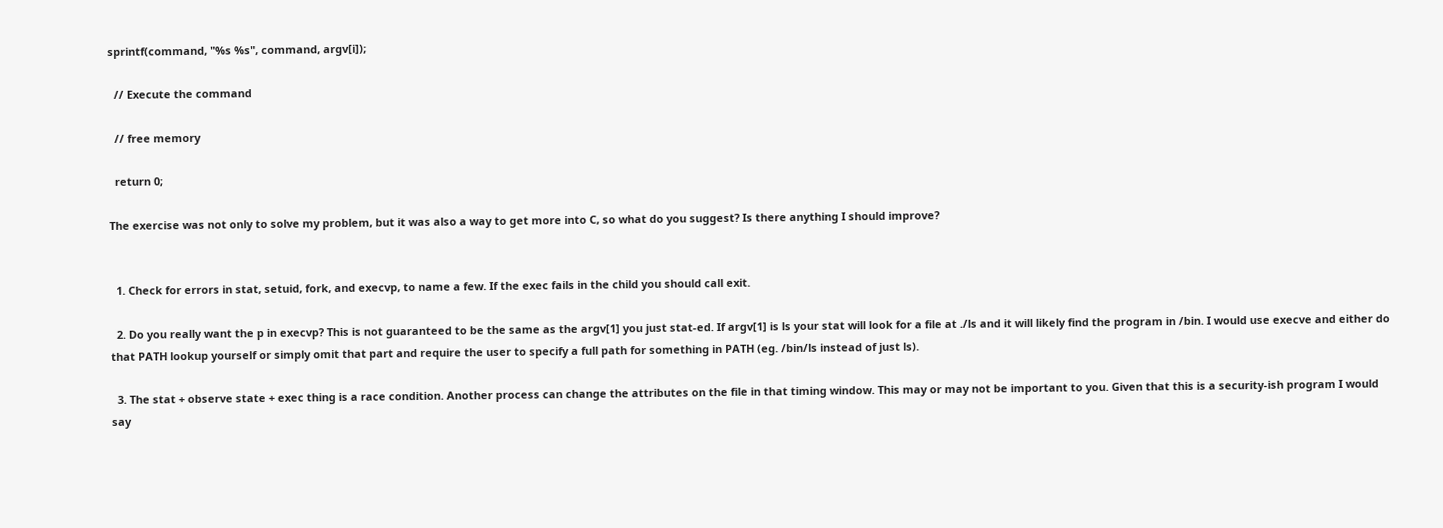sprintf(command, "%s %s", command, argv[i]);

  // Execute the command

  // free memory

  return 0;

The exercise was not only to solve my problem, but it was also a way to get more into C, so what do you suggest? Is there anything I should improve?


  1. Check for errors in stat, setuid, fork, and execvp, to name a few. If the exec fails in the child you should call exit.

  2. Do you really want the p in execvp? This is not guaranteed to be the same as the argv[1] you just stat-ed. If argv[1] is ls your stat will look for a file at ./ls and it will likely find the program in /bin. I would use execve and either do that PATH lookup yourself or simply omit that part and require the user to specify a full path for something in PATH (eg. /bin/ls instead of just ls).

  3. The stat + observe state + exec thing is a race condition. Another process can change the attributes on the file in that timing window. This may or may not be important to you. Given that this is a security-ish program I would say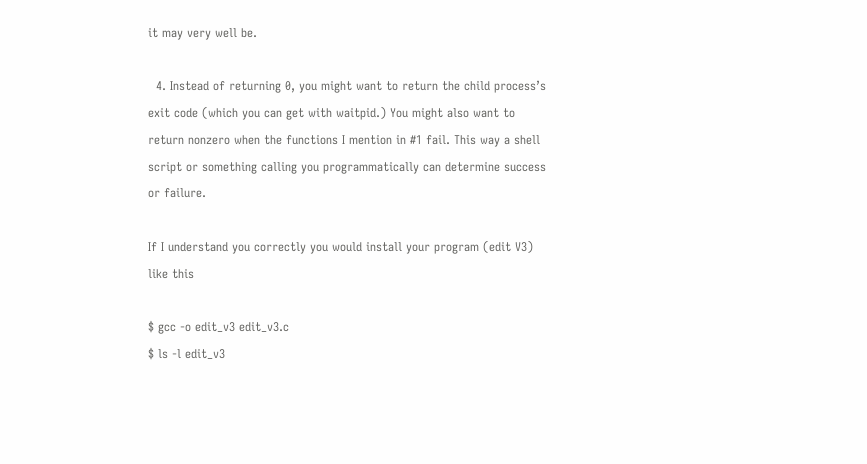it may very well be.

  4. Instead of returning 0, you might want to return the child process’s exit code (which you can get with waitpid.) You might also want to return nonzero when the functions I mention in #1 fail. This way a shell script or something calling you programmatically can determine success or failure.

If I understand you correctly you would install your program (edit V3) like this

$ gcc -o edit_v3 edit_v3.c
$ ls -l edit_v3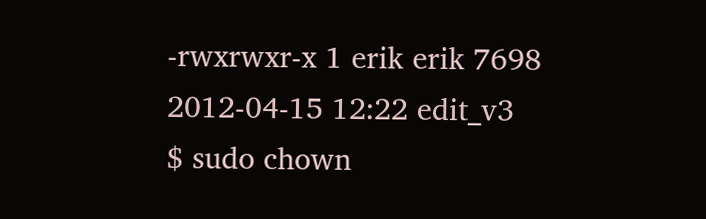-rwxrwxr-x 1 erik erik 7698 2012-04-15 12:22 edit_v3
$ sudo chown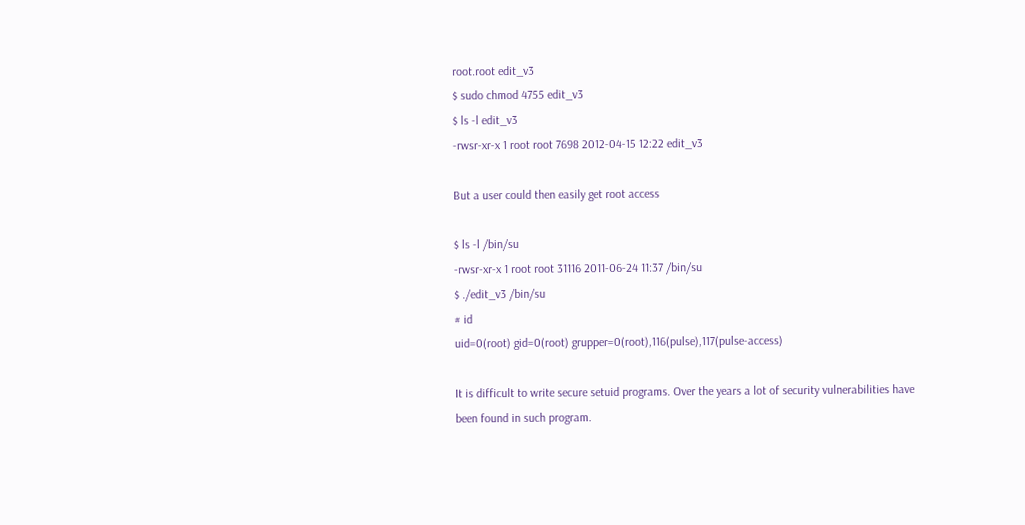root.root edit_v3
$ sudo chmod 4755 edit_v3
$ ls -l edit_v3
-rwsr-xr-x 1 root root 7698 2012-04-15 12:22 edit_v3

But a user could then easily get root access

$ ls -l /bin/su
-rwsr-xr-x 1 root root 31116 2011-06-24 11:37 /bin/su
$ ./edit_v3 /bin/su
# id
uid=0(root) gid=0(root) grupper=0(root),116(pulse),117(pulse-access)

It is difficult to write secure setuid programs. Over the years a lot of security vulnerabilities have been found in such program.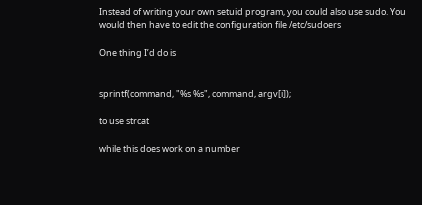Instead of writing your own setuid program, you could also use sudo. You would then have to edit the configuration file /etc/sudoers

One thing I’d do is


sprintf(command, "%s %s", command, argv[i]);

to use strcat

while this does work on a number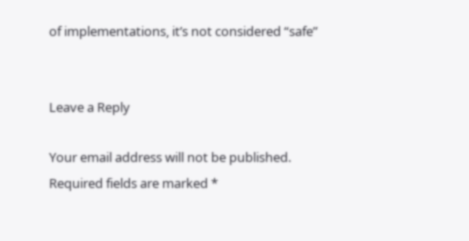of implementations, it’s not considered “safe”


Leave a Reply

Your email address will not be published. Required fields are marked *